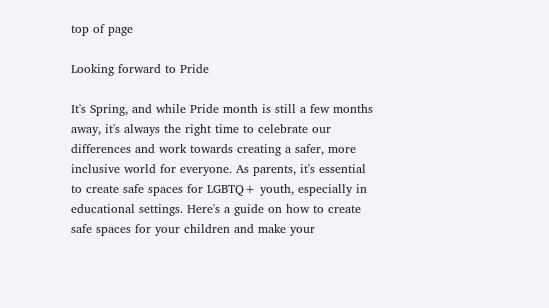top of page

Looking forward to Pride

It's Spring, and while Pride month is still a few months away, it's always the right time to celebrate our differences and work towards creating a safer, more inclusive world for everyone. As parents, it's essential to create safe spaces for LGBTQ+ youth, especially in educational settings. Here's a guide on how to create safe spaces for your children and make your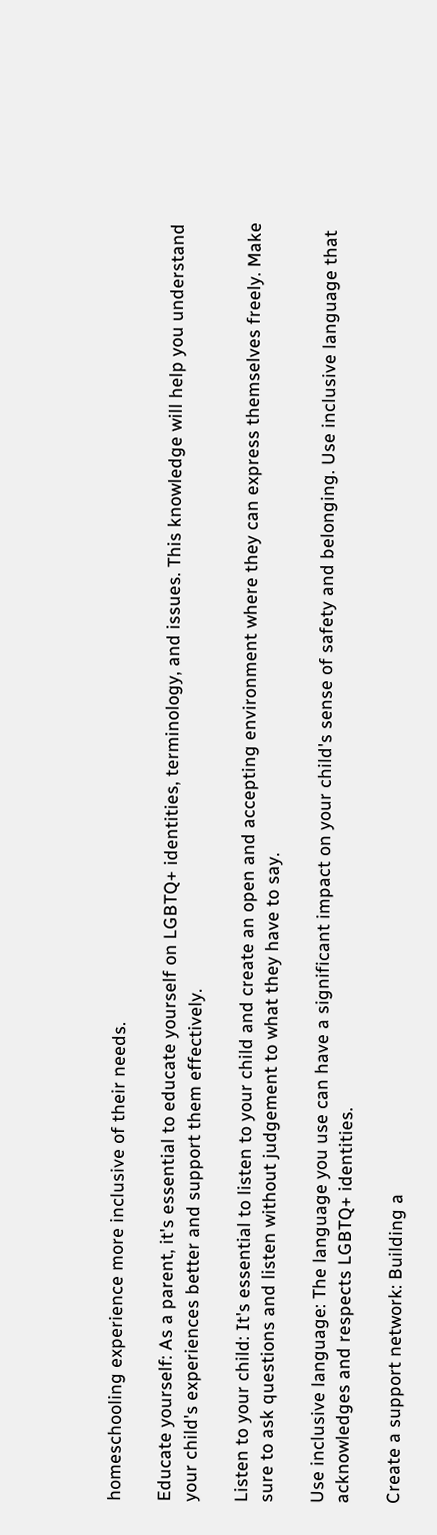homeschooling experience more inclusive of their needs.

Educate yourself: As a parent, it's essential to educate yourself on LGBTQ+ identities, terminology, and issues. This knowledge will help you understand your child's experiences better and support them effectively.

Listen to your child: It's essential to listen to your child and create an open and accepting environment where they can express themselves freely. Make sure to ask questions and listen without judgement to what they have to say.

Use inclusive language: The language you use can have a significant impact on your child's sense of safety and belonging. Use inclusive language that acknowledges and respects LGBTQ+ identities.

Create a support network: Building a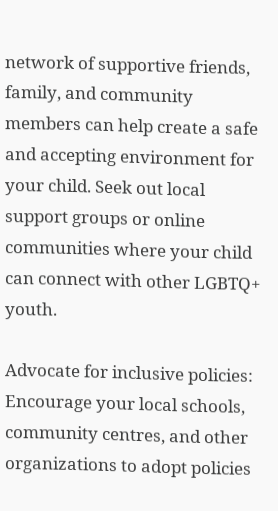network of supportive friends, family, and community members can help create a safe and accepting environment for your child. Seek out local support groups or online communities where your child can connect with other LGBTQ+ youth.

Advocate for inclusive policies: Encourage your local schools, community centres, and other organizations to adopt policies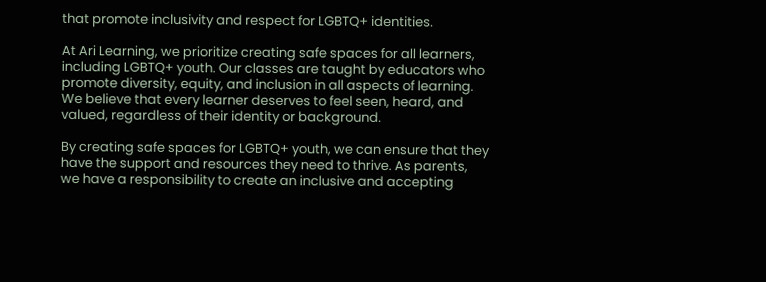that promote inclusivity and respect for LGBTQ+ identities.

At Ari Learning, we prioritize creating safe spaces for all learners, including LGBTQ+ youth. Our classes are taught by educators who promote diversity, equity, and inclusion in all aspects of learning. We believe that every learner deserves to feel seen, heard, and valued, regardless of their identity or background.

By creating safe spaces for LGBTQ+ youth, we can ensure that they have the support and resources they need to thrive. As parents, we have a responsibility to create an inclusive and accepting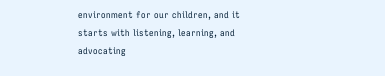environment for our children, and it starts with listening, learning, and advocating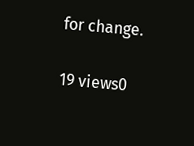for change.

19 views0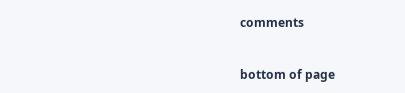comments


bottom of page